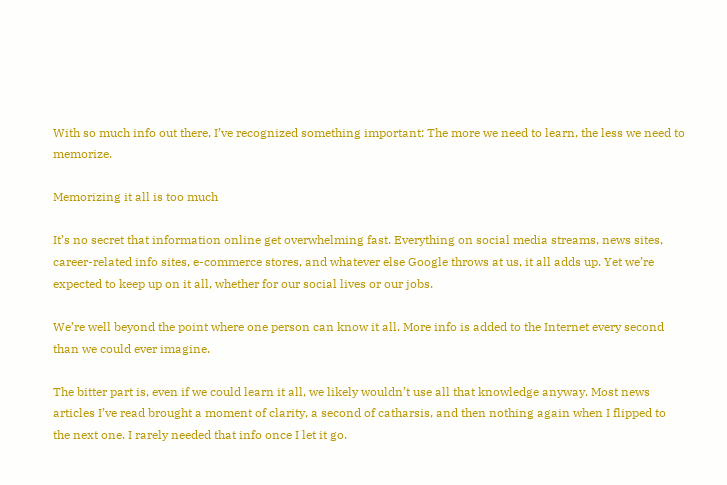With so much info out there, I’ve recognized something important: The more we need to learn, the less we need to memorize.

Memorizing it all is too much

It’s no secret that information online get overwhelming fast. Everything on social media streams, news sites, career-related info sites, e-commerce stores, and whatever else Google throws at us, it all adds up. Yet we’re expected to keep up on it all, whether for our social lives or our jobs.

We’re well beyond the point where one person can know it all. More info is added to the Internet every second than we could ever imagine.

The bitter part is, even if we could learn it all, we likely wouldn’t use all that knowledge anyway. Most news articles I’ve read brought a moment of clarity, a second of catharsis, and then nothing again when I flipped to the next one. I rarely needed that info once I let it go.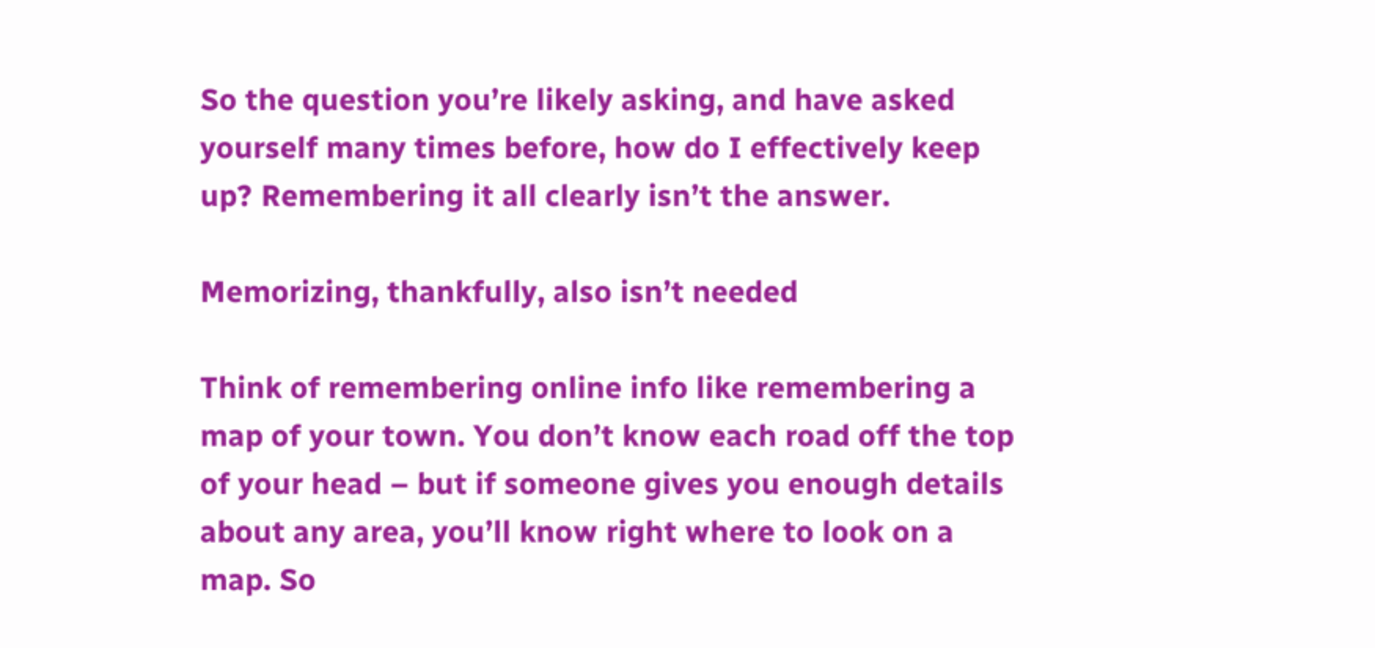So the question you’re likely asking, and have asked yourself many times before, how do I effectively keep up? Remembering it all clearly isn’t the answer.

Memorizing, thankfully, also isn’t needed

Think of remembering online info like remembering a map of your town. You don’t know each road off the top of your head – but if someone gives you enough details about any area, you’ll know right where to look on a map. So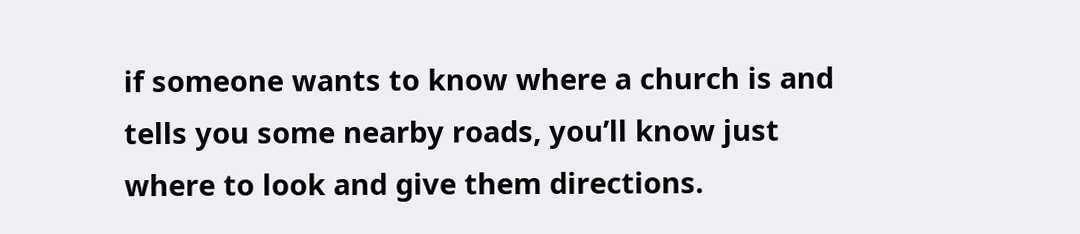if someone wants to know where a church is and tells you some nearby roads, you’ll know just where to look and give them directions.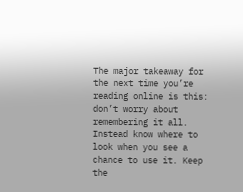The major takeaway for the next time you’re reading online is this: don’t worry about remembering it all. Instead know where to look when you see a chance to use it. Keep the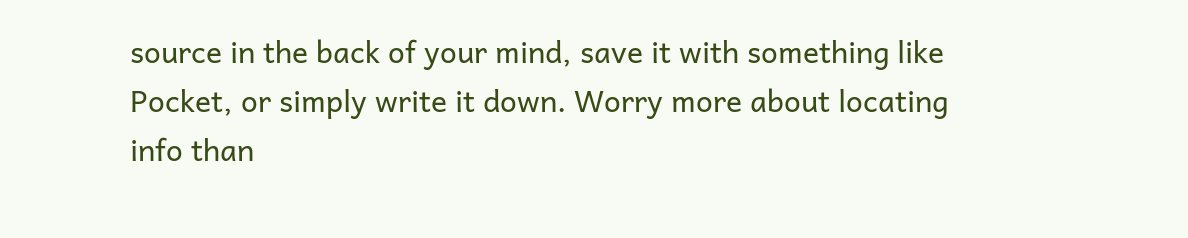source in the back of your mind, save it with something like Pocket, or simply write it down. Worry more about locating info than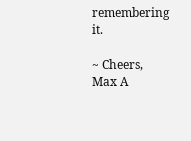remembering it.

~ Cheers, Max A